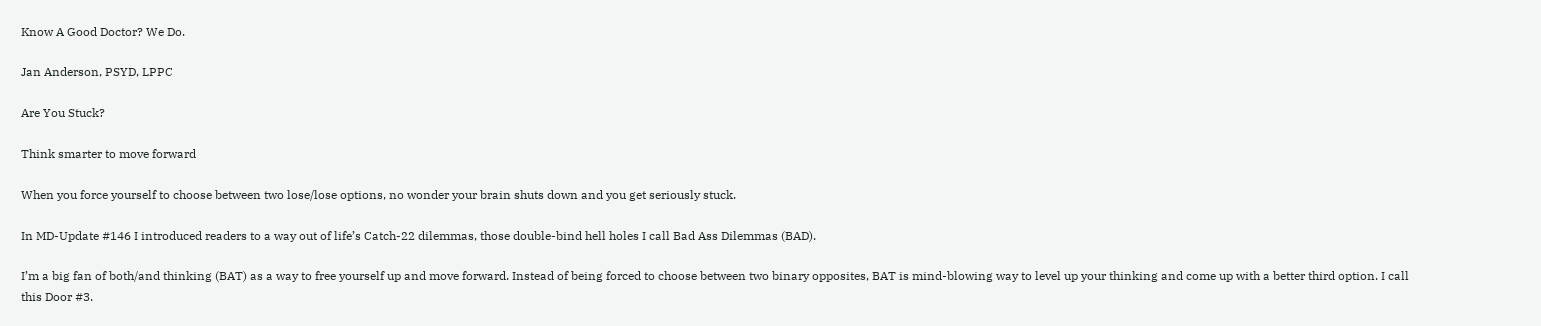Know A Good Doctor? We Do.

Jan Anderson, PSYD, LPPC

Are You Stuck?

Think smarter to move forward

When you force yourself to choose between two lose/lose options, no wonder your brain shuts down and you get seriously stuck.

In MD-Update #146 I introduced readers to a way out of life’s Catch-22 dilemmas, those double-bind hell holes I call Bad Ass Dilemmas (BAD).

I’m a big fan of both/and thinking (BAT) as a way to free yourself up and move forward. Instead of being forced to choose between two binary opposites, BAT is mind-blowing way to level up your thinking and come up with a better third option. I call this Door #3.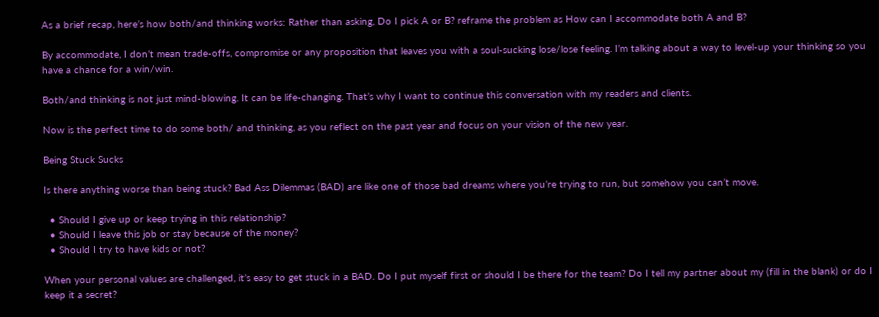As a brief recap, here’s how both/and thinking works: Rather than asking, Do I pick A or B? reframe the problem as How can I accommodate both A and B?

By accommodate, I don’t mean trade-offs, compromise or any proposition that leaves you with a soul-sucking lose/lose feeling. I’m talking about a way to level-up your thinking so you have a chance for a win/win.

Both/and thinking is not just mind-blowing. It can be life-changing. That’s why I want to continue this conversation with my readers and clients.

Now is the perfect time to do some both/ and thinking, as you reflect on the past year and focus on your vision of the new year.

Being Stuck Sucks

Is there anything worse than being stuck? Bad Ass Dilemmas (BAD) are like one of those bad dreams where you’re trying to run, but somehow you can’t move.

  • Should I give up or keep trying in this relationship?
  • Should I leave this job or stay because of the money?
  • Should I try to have kids or not?

When your personal values are challenged, it’s easy to get stuck in a BAD. Do I put myself first or should I be there for the team? Do I tell my partner about my (fill in the blank) or do I keep it a secret?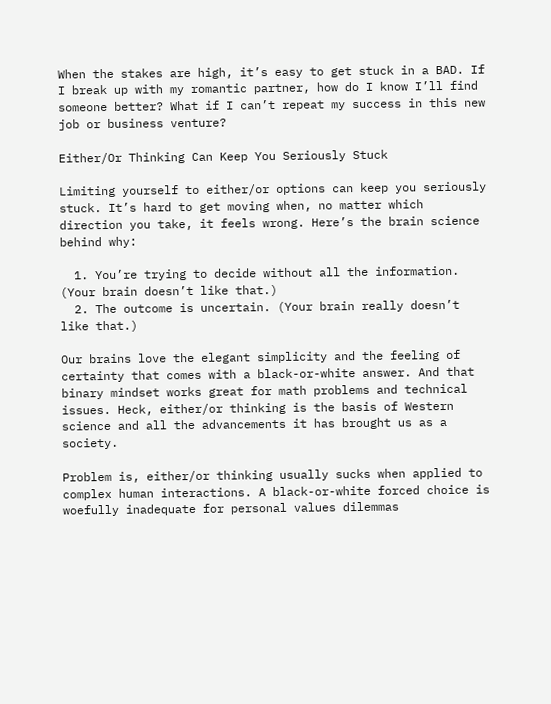When the stakes are high, it’s easy to get stuck in a BAD. If I break up with my romantic partner, how do I know I’ll find someone better? What if I can’t repeat my success in this new job or business venture?

Either/Or Thinking Can Keep You Seriously Stuck

Limiting yourself to either/or options can keep you seriously stuck. It’s hard to get moving when, no matter which direction you take, it feels wrong. Here’s the brain science behind why:

  1. You’re trying to decide without all the information. (Your brain doesn’t like that.)
  2. The outcome is uncertain. (Your brain really doesn’t like that.)

Our brains love the elegant simplicity and the feeling of certainty that comes with a black-or-white answer. And that binary mindset works great for math problems and technical issues. Heck, either/or thinking is the basis of Western science and all the advancements it has brought us as a society.

Problem is, either/or thinking usually sucks when applied to complex human interactions. A black-or-white forced choice is woefully inadequate for personal values dilemmas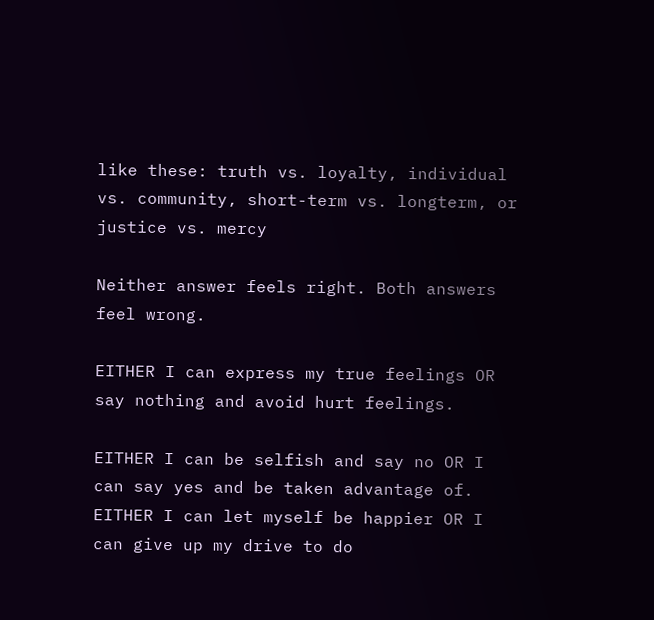like these: truth vs. loyalty, individual vs. community, short-term vs. longterm, or justice vs. mercy

Neither answer feels right. Both answers feel wrong.

EITHER I can express my true feelings OR say nothing and avoid hurt feelings.

EITHER I can be selfish and say no OR I can say yes and be taken advantage of. EITHER I can let myself be happier OR I can give up my drive to do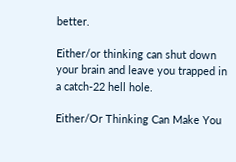better.

Either/or thinking can shut down your brain and leave you trapped in a catch-22 hell hole.

Either/Or Thinking Can Make You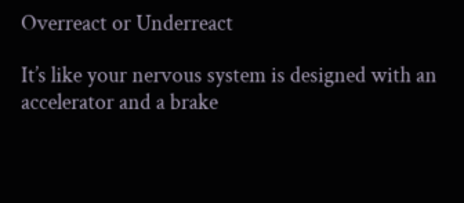Overreact or Underreact

It’s like your nervous system is designed with an accelerator and a brake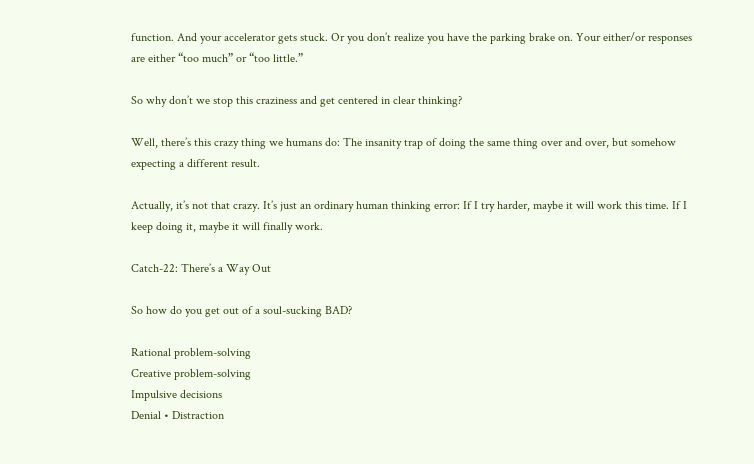function. And your accelerator gets stuck. Or you don’t realize you have the parking brake on. Your either/or responses are either “too much” or “too little.”

So why don’t we stop this craziness and get centered in clear thinking?

Well, there’s this crazy thing we humans do: The insanity trap of doing the same thing over and over, but somehow expecting a different result.

Actually, it’s not that crazy. It’s just an ordinary human thinking error: If I try harder, maybe it will work this time. If I keep doing it, maybe it will finally work.

Catch-22: There’s a Way Out

So how do you get out of a soul-sucking BAD?

Rational problem-solving
Creative problem-solving
Impulsive decisions
Denial • Distraction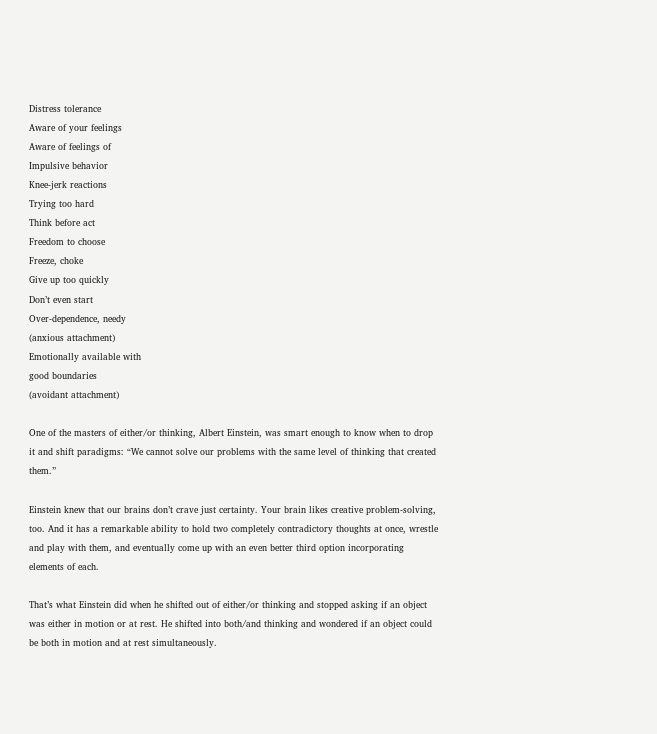Distress tolerance
Aware of your feelings
Aware of feelings of
Impulsive behavior
Knee-jerk reactions
Trying too hard
Think before act
Freedom to choose
Freeze, choke
Give up too quickly
Don’t even start
Over-dependence, needy
(anxious attachment)
Emotionally available with
good boundaries
(avoidant attachment)

One of the masters of either/or thinking, Albert Einstein, was smart enough to know when to drop it and shift paradigms: “We cannot solve our problems with the same level of thinking that created them.”

Einstein knew that our brains don’t crave just certainty. Your brain likes creative problem-solving, too. And it has a remarkable ability to hold two completely contradictory thoughts at once, wrestle and play with them, and eventually come up with an even better third option incorporating elements of each.

That’s what Einstein did when he shifted out of either/or thinking and stopped asking if an object was either in motion or at rest. He shifted into both/and thinking and wondered if an object could be both in motion and at rest simultaneously.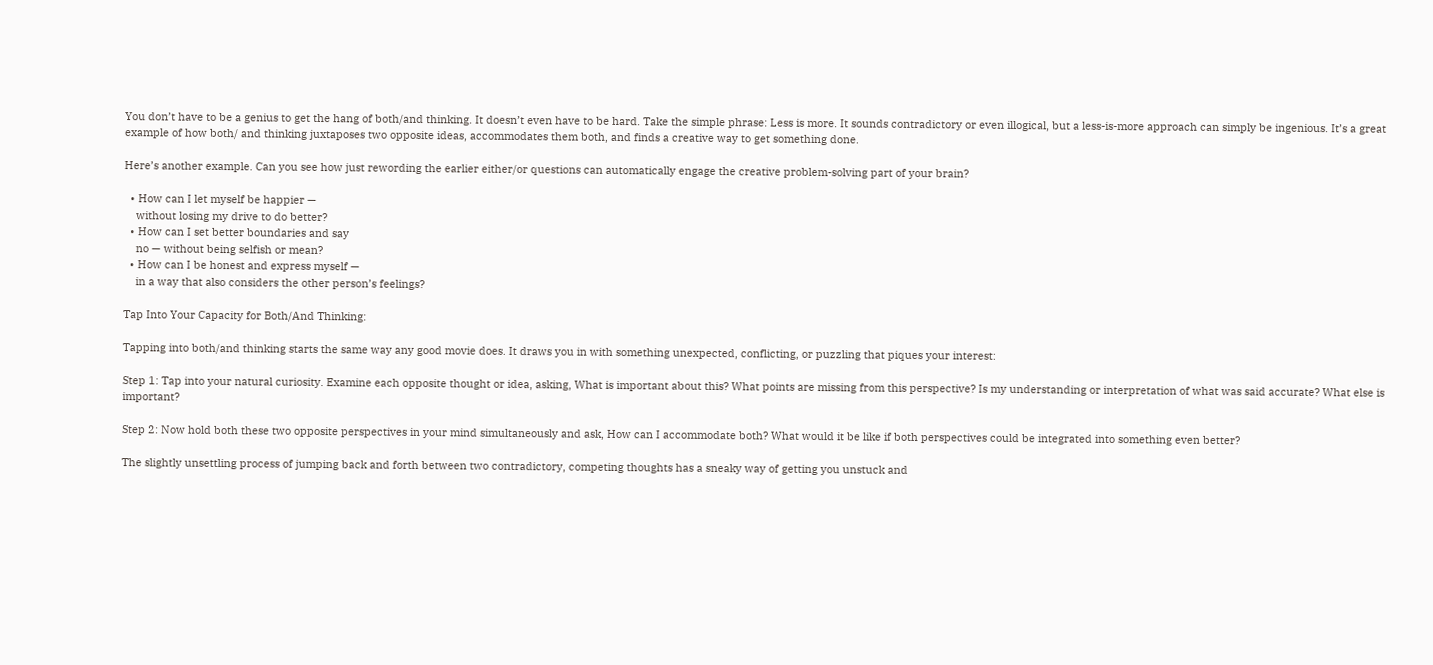You don’t have to be a genius to get the hang of both/and thinking. It doesn’t even have to be hard. Take the simple phrase: Less is more. It sounds contradictory or even illogical, but a less-is-more approach can simply be ingenious. It’s a great example of how both/ and thinking juxtaposes two opposite ideas, accommodates them both, and finds a creative way to get something done.

Here’s another example. Can you see how just rewording the earlier either/or questions can automatically engage the creative problem-solving part of your brain?

  • How can I let myself be happier —
    without losing my drive to do better?
  • How can I set better boundaries and say
    no — without being selfish or mean?
  • How can I be honest and express myself —
    in a way that also considers the other person’s feelings?

Tap Into Your Capacity for Both/And Thinking:

Tapping into both/and thinking starts the same way any good movie does. It draws you in with something unexpected, conflicting, or puzzling that piques your interest:

Step 1: Tap into your natural curiosity. Examine each opposite thought or idea, asking, What is important about this? What points are missing from this perspective? Is my understanding or interpretation of what was said accurate? What else is important?

Step 2: Now hold both these two opposite perspectives in your mind simultaneously and ask, How can I accommodate both? What would it be like if both perspectives could be integrated into something even better?

The slightly unsettling process of jumping back and forth between two contradictory, competing thoughts has a sneaky way of getting you unstuck and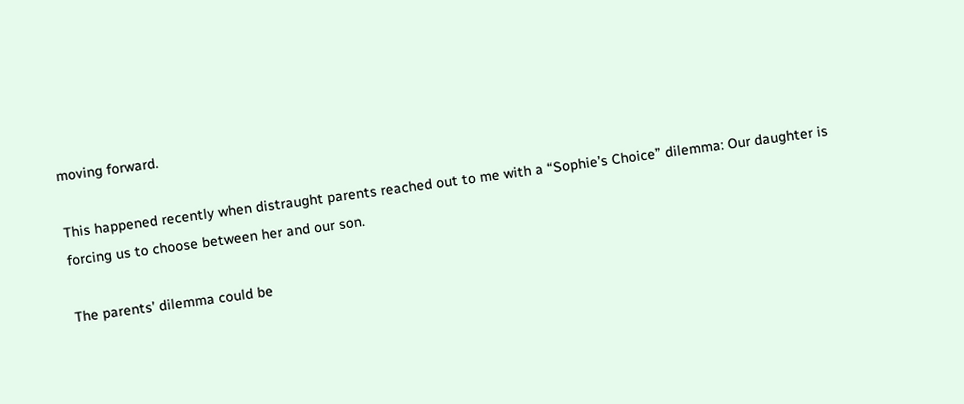moving forward.

This happened recently when distraught parents reached out to me with a “Sophie’s Choice” dilemma: Our daughter is forcing us to choose between her and our son.

The parents’ dilemma could be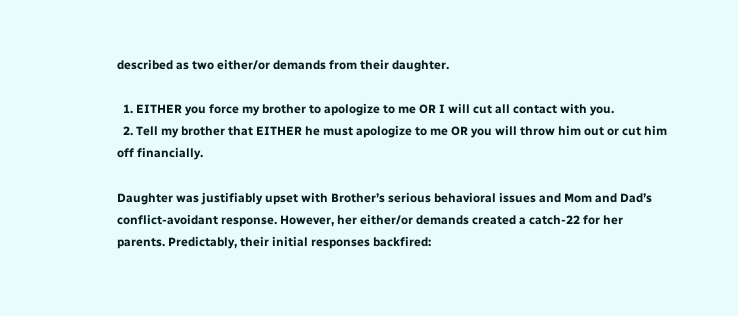described as two either/or demands from their daughter.

  1. EITHER you force my brother to apologize to me OR I will cut all contact with you.
  2. Tell my brother that EITHER he must apologize to me OR you will throw him out or cut him off financially.

Daughter was justifiably upset with Brother’s serious behavioral issues and Mom and Dad’s conflict-avoidant response. However, her either/or demands created a catch-22 for her parents. Predictably, their initial responses backfired: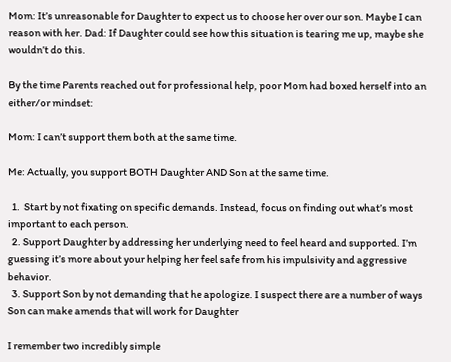Mom: It’s unreasonable for Daughter to expect us to choose her over our son. Maybe I can reason with her. Dad: If Daughter could see how this situation is tearing me up, maybe she wouldn’t do this.

By the time Parents reached out for professional help, poor Mom had boxed herself into an either/or mindset:

Mom: I can’t support them both at the same time.

Me: Actually, you support BOTH Daughter AND Son at the same time.

  1.  Start by not fixating on specific demands. Instead, focus on finding out what’s most important to each person.
  2. Support Daughter by addressing her underlying need to feel heard and supported. I’m guessing it’s more about your helping her feel safe from his impulsivity and aggressive behavior.
  3. Support Son by not demanding that he apologize. I suspect there are a number of ways Son can make amends that will work for Daughter

I remember two incredibly simple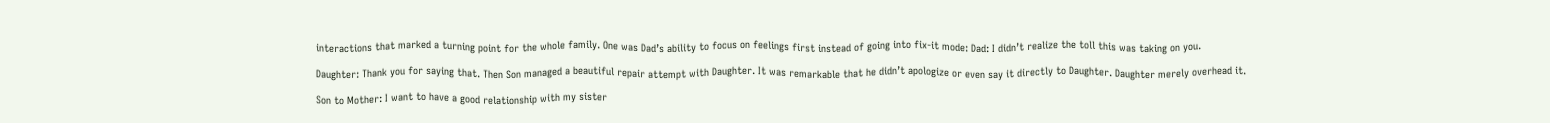interactions that marked a turning point for the whole family. One was Dad’s ability to focus on feelings first instead of going into fix-it mode: Dad: I didn’t realize the toll this was taking on you.

Daughter: Thank you for saying that. Then Son managed a beautiful repair attempt with Daughter. It was remarkable that he didn’t apologize or even say it directly to Daughter. Daughter merely overhead it.

Son to Mother: I want to have a good relationship with my sister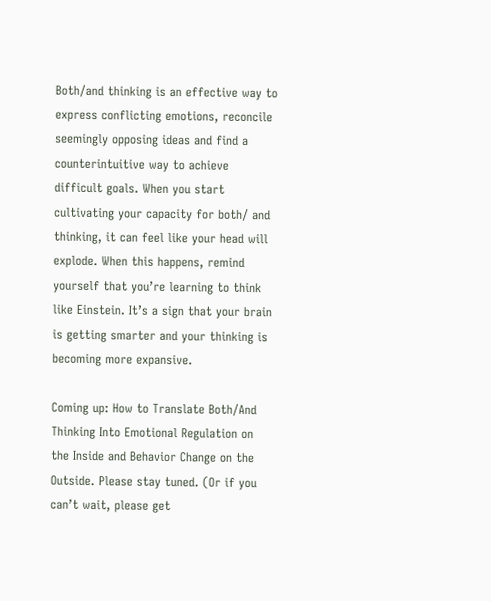Both/and thinking is an effective way to express conflicting emotions, reconcile seemingly opposing ideas and find a counterintuitive way to achieve difficult goals. When you start cultivating your capacity for both/ and thinking, it can feel like your head will explode. When this happens, remind yourself that you’re learning to think like Einstein. It’s a sign that your brain is getting smarter and your thinking is becoming more expansive.

Coming up: How to Translate Both/And Thinking Into Emotional Regulation on the Inside and Behavior Change on the Outside. Please stay tuned. (Or if you can’t wait, please get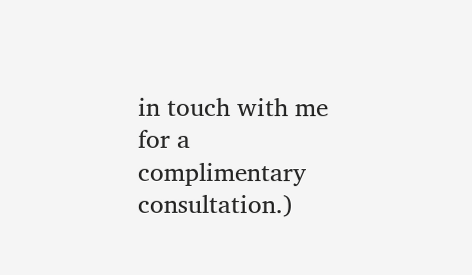in touch with me for a complimentary consultation.)